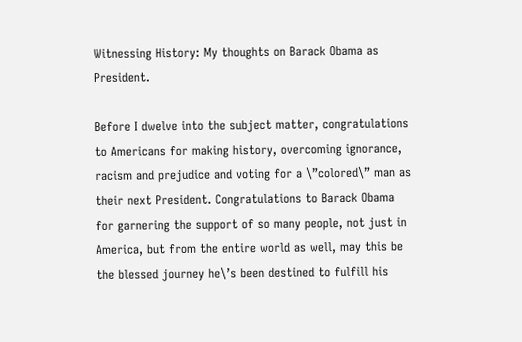Witnessing History: My thoughts on Barack Obama as President.

Before I dwelve into the subject matter, congratulations to Americans for making history, overcoming ignorance, racism and prejudice and voting for a \”colored\” man as their next President. Congratulations to Barack Obama for garnering the support of so many people, not just in America, but from the entire world as well, may this be the blessed journey he\’s been destined to fulfill his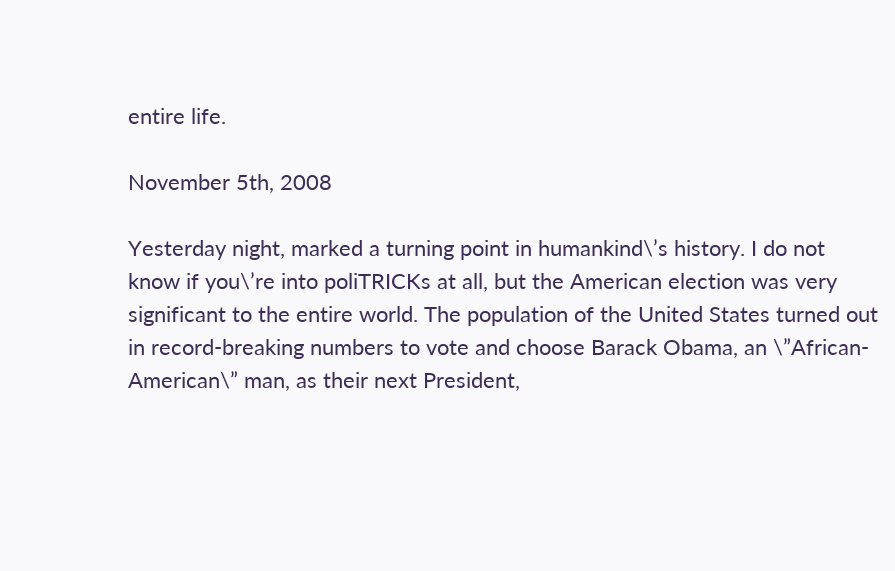entire life.

November 5th, 2008

Yesterday night, marked a turning point in humankind\’s history. I do not know if you\’re into poliTRICKs at all, but the American election was very significant to the entire world. The population of the United States turned out in record-breaking numbers to vote and choose Barack Obama, an \”African-American\” man, as their next President,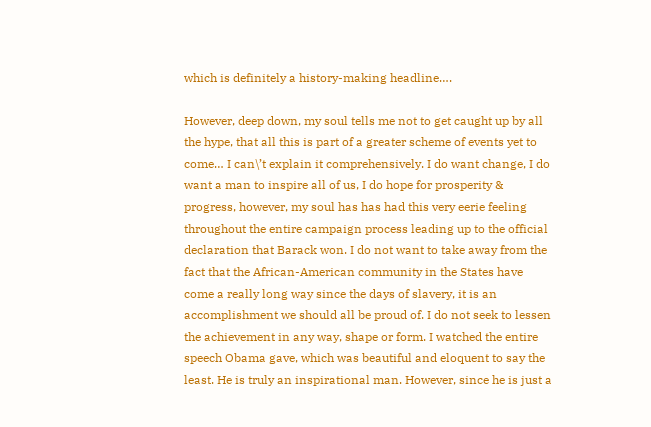which is definitely a history-making headline….

However, deep down, my soul tells me not to get caught up by all the hype, that all this is part of a greater scheme of events yet to come… I can\’t explain it comprehensively. I do want change, I do want a man to inspire all of us, I do hope for prosperity & progress, however, my soul has has had this very eerie feeling throughout the entire campaign process leading up to the official declaration that Barack won. I do not want to take away from the fact that the African-American community in the States have come a really long way since the days of slavery, it is an accomplishment we should all be proud of. I do not seek to lessen the achievement in any way, shape or form. I watched the entire speech Obama gave, which was beautiful and eloquent to say the least. He is truly an inspirational man. However, since he is just a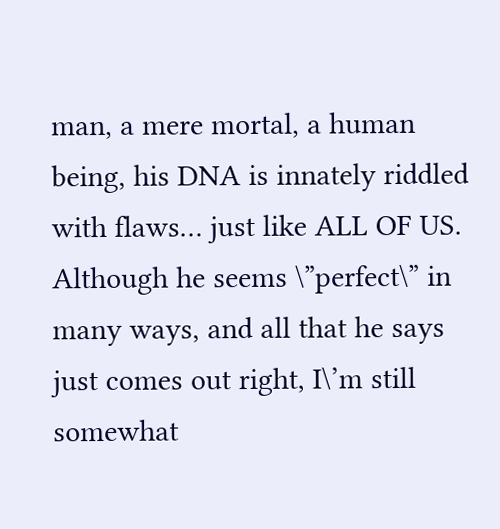man, a mere mortal, a human being, his DNA is innately riddled with flaws… just like ALL OF US. Although he seems \”perfect\” in many ways, and all that he says just comes out right, I\’m still somewhat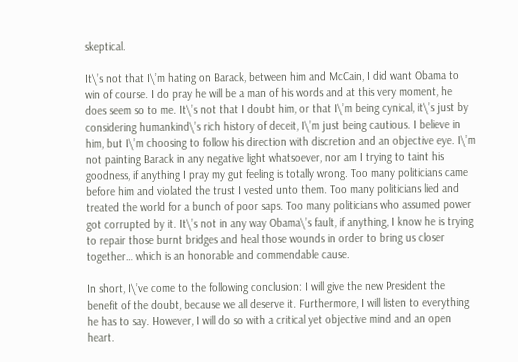skeptical.

It\’s not that I\’m hating on Barack, between him and McCain, I did want Obama to win of course. I do pray he will be a man of his words and at this very moment, he does seem so to me. It\’s not that I doubt him, or that I\’m being cynical, it\’s just by considering humankind\’s rich history of deceit, I\’m just being cautious. I believe in him, but I\’m choosing to follow his direction with discretion and an objective eye. I\’m not painting Barack in any negative light whatsoever, nor am I trying to taint his goodness, if anything I pray my gut feeling is totally wrong. Too many politicians came before him and violated the trust I vested unto them. Too many politicians lied and treated the world for a bunch of poor saps. Too many politicians who assumed power got corrupted by it. It\’s not in any way Obama\’s fault, if anything, I know he is trying to repair those burnt bridges and heal those wounds in order to bring us closer together… which is an honorable and commendable cause.

In short, I\’ve come to the following conclusion: I will give the new President the benefit of the doubt, because we all deserve it. Furthermore, I will listen to everything he has to say. However, I will do so with a critical yet objective mind and an open heart.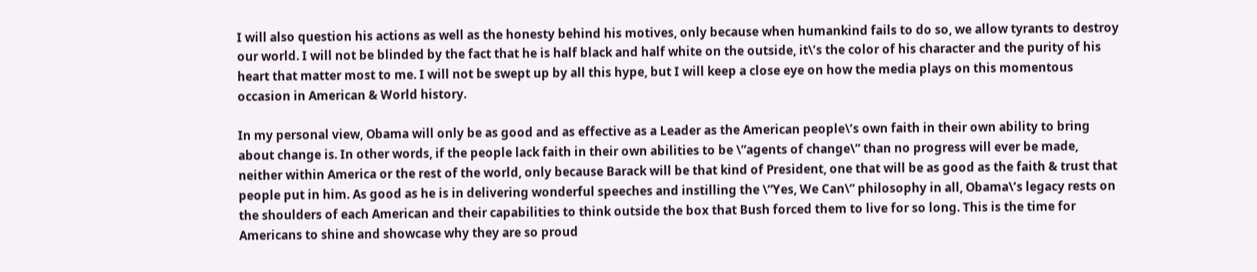I will also question his actions as well as the honesty behind his motives, only because when humankind fails to do so, we allow tyrants to destroy our world. I will not be blinded by the fact that he is half black and half white on the outside, it\’s the color of his character and the purity of his heart that matter most to me. I will not be swept up by all this hype, but I will keep a close eye on how the media plays on this momentous occasion in American & World history.

In my personal view, Obama will only be as good and as effective as a Leader as the American people\’s own faith in their own ability to bring about change is. In other words, if the people lack faith in their own abilities to be \”agents of change\” than no progress will ever be made, neither within America or the rest of the world, only because Barack will be that kind of President, one that will be as good as the faith & trust that people put in him. As good as he is in delivering wonderful speeches and instilling the \”Yes, We Can\” philosophy in all, Obama\’s legacy rests on the shoulders of each American and their capabilities to think outside the box that Bush forced them to live for so long. This is the time for Americans to shine and showcase why they are so proud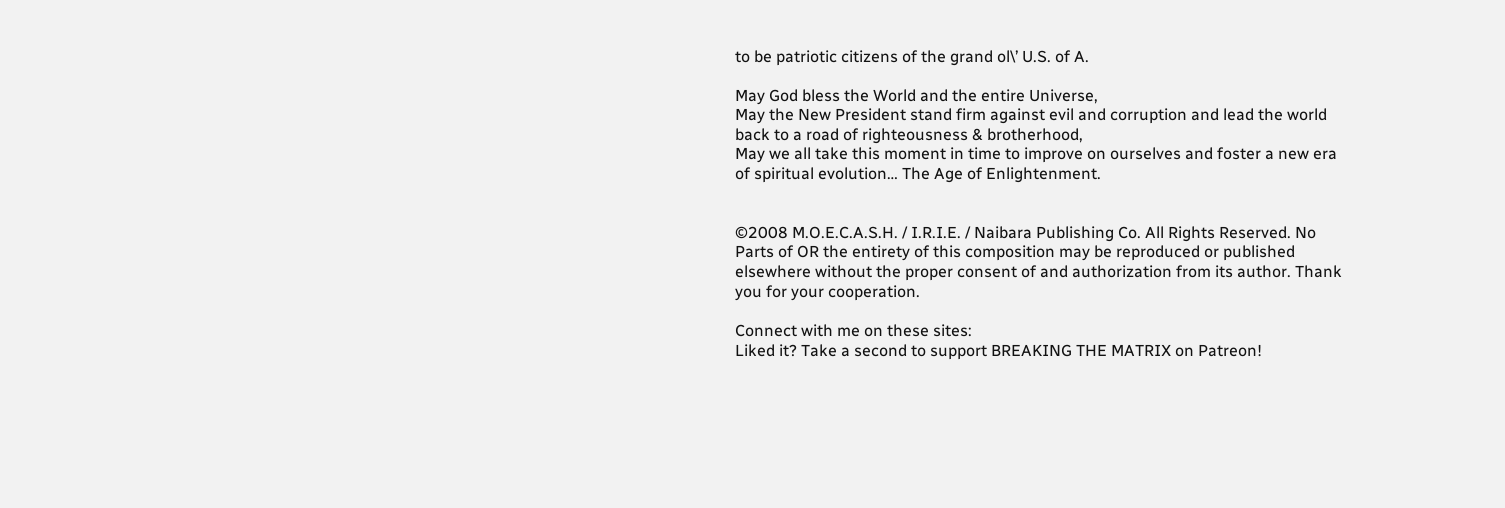to be patriotic citizens of the grand ol\’ U.S. of A.

May God bless the World and the entire Universe,
May the New President stand firm against evil and corruption and lead the world back to a road of righteousness & brotherhood,
May we all take this moment in time to improve on ourselves and foster a new era of spiritual evolution… The Age of Enlightenment.


©2008 M.O.E.C.A.S.H. / I.R.I.E. / Naibara Publishing Co. All Rights Reserved. No Parts of OR the entirety of this composition may be reproduced or published elsewhere without the proper consent of and authorization from its author. Thank you for your cooperation.

Connect with me on these sites:
Liked it? Take a second to support BREAKING THE MATRIX on Patreon!